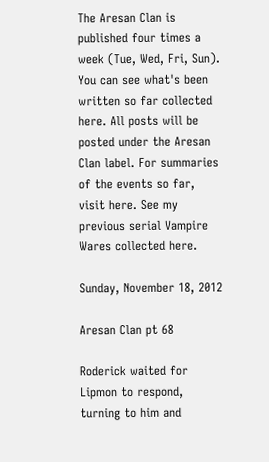The Aresan Clan is published four times a week (Tue, Wed, Fri, Sun). You can see what's been written so far collected here. All posts will be posted under the Aresan Clan label. For summaries of the events so far, visit here. See my previous serial Vampire Wares collected here.

Sunday, November 18, 2012

Aresan Clan pt 68

Roderick waited for Lipmon to respond, turning to him and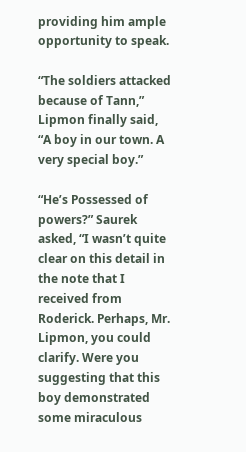providing him ample opportunity to speak.

“The soldiers attacked because of Tann,” Lipmon finally said, “A boy in our town. A very special boy.”

“He’s Possessed of powers?” Saurek asked, “I wasn’t quite clear on this detail in the note that I received from Roderick. Perhaps, Mr. Lipmon, you could clarify. Were you suggesting that this boy demonstrated some miraculous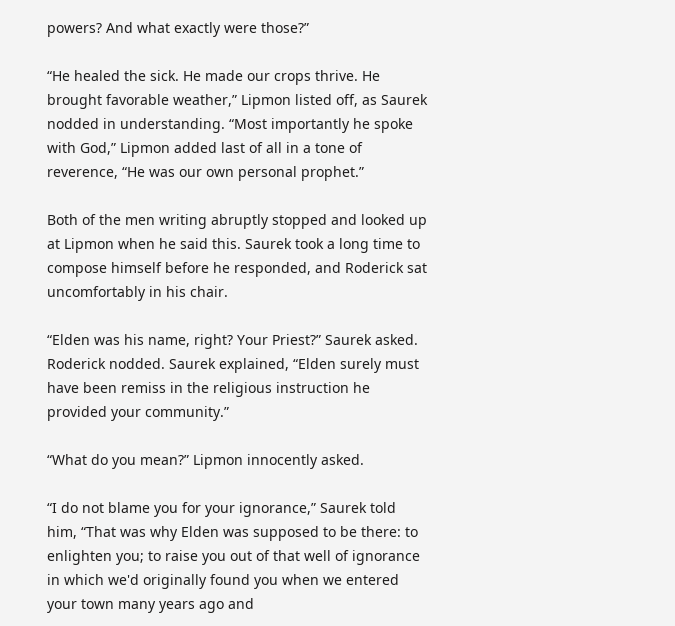powers? And what exactly were those?”

“He healed the sick. He made our crops thrive. He brought favorable weather,” Lipmon listed off, as Saurek nodded in understanding. “Most importantly he spoke with God,” Lipmon added last of all in a tone of reverence, “He was our own personal prophet.”

Both of the men writing abruptly stopped and looked up at Lipmon when he said this. Saurek took a long time to compose himself before he responded, and Roderick sat uncomfortably in his chair.

“Elden was his name, right? Your Priest?” Saurek asked. Roderick nodded. Saurek explained, “Elden surely must have been remiss in the religious instruction he provided your community.”

“What do you mean?” Lipmon innocently asked.

“I do not blame you for your ignorance,” Saurek told him, “That was why Elden was supposed to be there: to enlighten you; to raise you out of that well of ignorance in which we'd originally found you when we entered your town many years ago and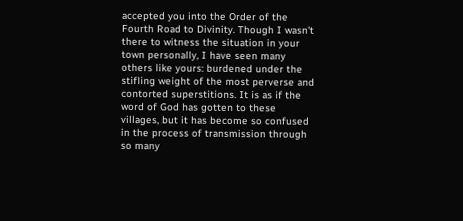accepted you into the Order of the Fourth Road to Divinity. Though I wasn't there to witness the situation in your town personally, I have seen many others like yours: burdened under the stifling weight of the most perverse and contorted superstitions. It is as if the word of God has gotten to these villages, but it has become so confused in the process of transmission through so many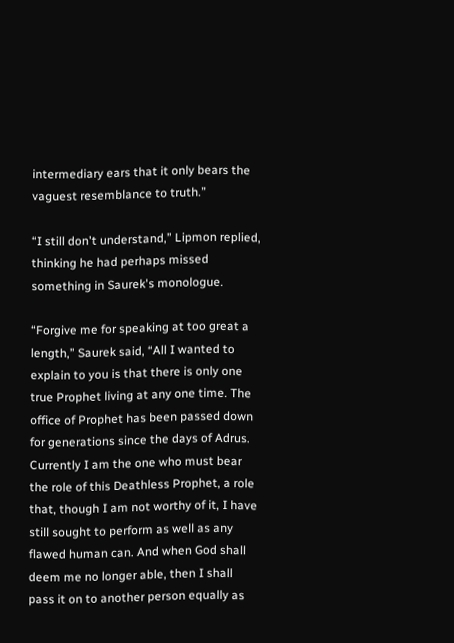intermediary ears that it only bears the vaguest resemblance to truth.”

“I still don't understand,” Lipmon replied, thinking he had perhaps missed something in Saurek's monologue.

“Forgive me for speaking at too great a length,” Saurek said, “All I wanted to explain to you is that there is only one true Prophet living at any one time. The office of Prophet has been passed down for generations since the days of Adrus. Currently I am the one who must bear the role of this Deathless Prophet, a role that, though I am not worthy of it, I have still sought to perform as well as any flawed human can. And when God shall deem me no longer able, then I shall pass it on to another person equally as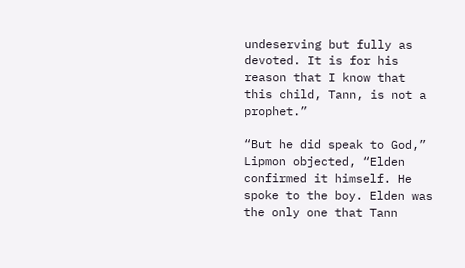undeserving but fully as devoted. It is for his reason that I know that this child, Tann, is not a prophet.”

“But he did speak to God,” Lipmon objected, “Elden confirmed it himself. He spoke to the boy. Elden was the only one that Tann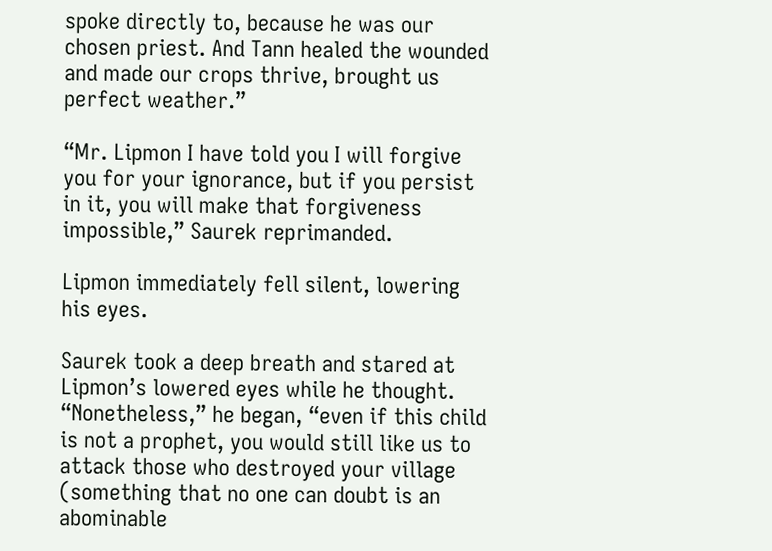spoke directly to, because he was our chosen priest. And Tann healed the wounded and made our crops thrive, brought us perfect weather.”

“Mr. Lipmon I have told you I will forgive you for your ignorance, but if you persist in it, you will make that forgiveness impossible,” Saurek reprimanded.

Lipmon immediately fell silent, lowering his eyes.

Saurek took a deep breath and stared at Lipmon’s lowered eyes while he thought. “Nonetheless,” he began, “even if this child is not a prophet, you would still like us to attack those who destroyed your village (something that no one can doubt is an abominable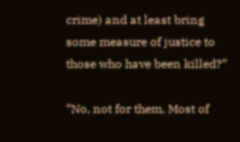crime) and at least bring some measure of justice to those who have been killed?”

“No, not for them. Most of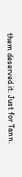them deserved it. Just for Tann.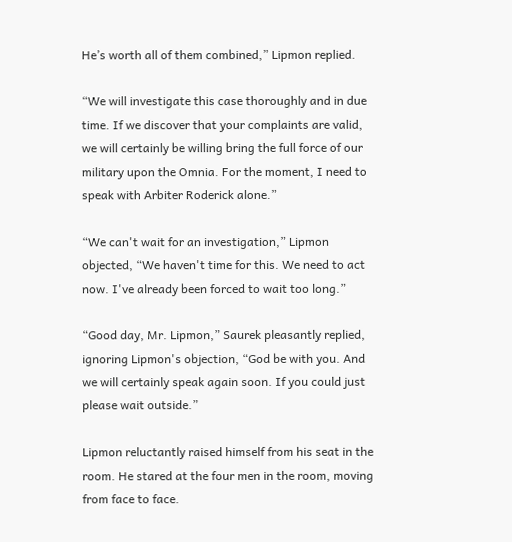He’s worth all of them combined,” Lipmon replied.

“We will investigate this case thoroughly and in due time. If we discover that your complaints are valid, we will certainly be willing bring the full force of our military upon the Omnia. For the moment, I need to speak with Arbiter Roderick alone.”

“We can't wait for an investigation,” Lipmon objected, “We haven't time for this. We need to act now. I've already been forced to wait too long.”

“Good day, Mr. Lipmon,” Saurek pleasantly replied, ignoring Lipmon's objection, “God be with you. And we will certainly speak again soon. If you could just please wait outside.”

Lipmon reluctantly raised himself from his seat in the room. He stared at the four men in the room, moving from face to face.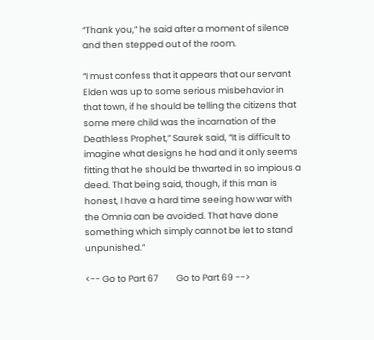“Thank you,” he said after a moment of silence and then stepped out of the room.

“I must confess that it appears that our servant Elden was up to some serious misbehavior in that town, if he should be telling the citizens that some mere child was the incarnation of the Deathless Prophet,” Saurek said, “It is difficult to imagine what designs he had and it only seems fitting that he should be thwarted in so impious a deed. That being said, though, if this man is honest, I have a hard time seeing how war with the Omnia can be avoided. That have done something which simply cannot be let to stand unpunished.”

<-- Go to Part 67         Go to Part 69 -->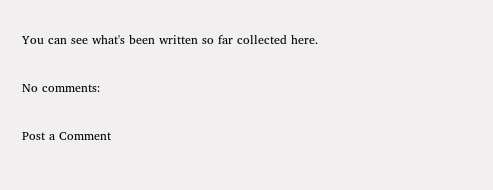You can see what's been written so far collected here.

No comments:

Post a Comment